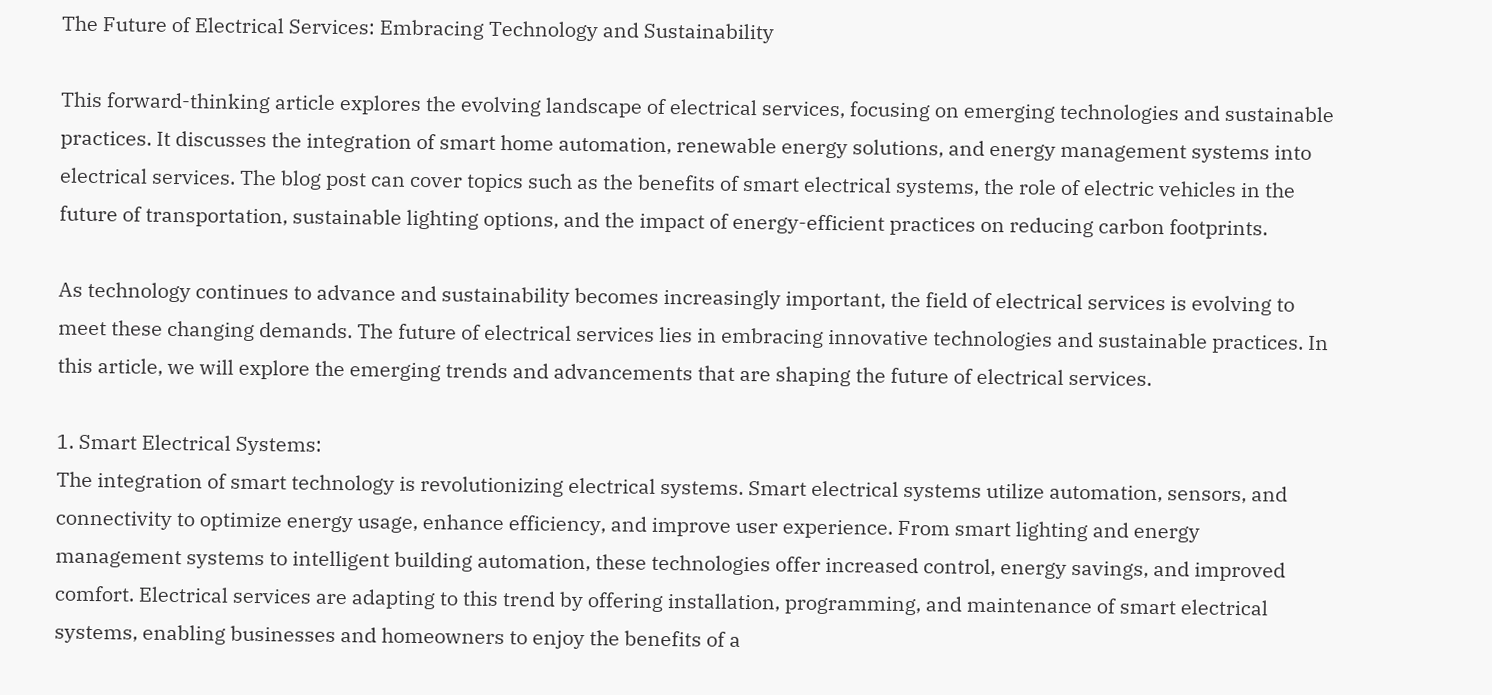The Future of Electrical Services: Embracing Technology and Sustainability

This forward-thinking article explores the evolving landscape of electrical services, focusing on emerging technologies and sustainable practices. It discusses the integration of smart home automation, renewable energy solutions, and energy management systems into electrical services. The blog post can cover topics such as the benefits of smart electrical systems, the role of electric vehicles in the future of transportation, sustainable lighting options, and the impact of energy-efficient practices on reducing carbon footprints.

As technology continues to advance and sustainability becomes increasingly important, the field of electrical services is evolving to meet these changing demands. The future of electrical services lies in embracing innovative technologies and sustainable practices. In this article, we will explore the emerging trends and advancements that are shaping the future of electrical services.

1. Smart Electrical Systems:
The integration of smart technology is revolutionizing electrical systems. Smart electrical systems utilize automation, sensors, and connectivity to optimize energy usage, enhance efficiency, and improve user experience. From smart lighting and energy management systems to intelligent building automation, these technologies offer increased control, energy savings, and improved comfort. Electrical services are adapting to this trend by offering installation, programming, and maintenance of smart electrical systems, enabling businesses and homeowners to enjoy the benefits of a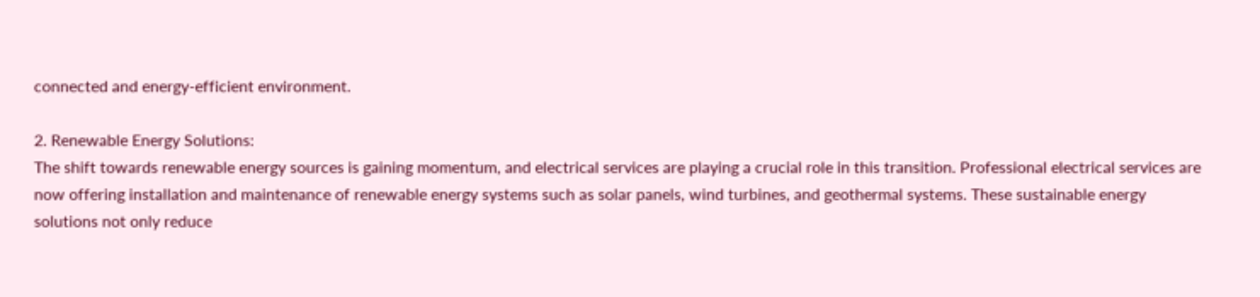connected and energy-efficient environment.

2. Renewable Energy Solutions:
The shift towards renewable energy sources is gaining momentum, and electrical services are playing a crucial role in this transition. Professional electrical services are now offering installation and maintenance of renewable energy systems such as solar panels, wind turbines, and geothermal systems. These sustainable energy solutions not only reduce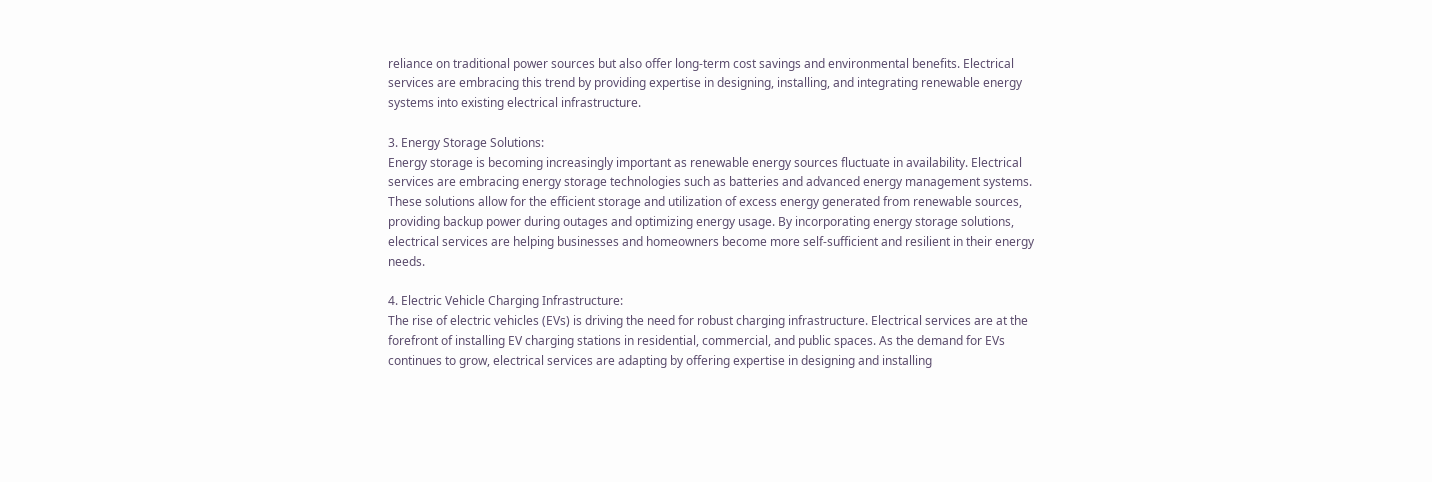reliance on traditional power sources but also offer long-term cost savings and environmental benefits. Electrical services are embracing this trend by providing expertise in designing, installing, and integrating renewable energy systems into existing electrical infrastructure.

3. Energy Storage Solutions:
Energy storage is becoming increasingly important as renewable energy sources fluctuate in availability. Electrical services are embracing energy storage technologies such as batteries and advanced energy management systems. These solutions allow for the efficient storage and utilization of excess energy generated from renewable sources, providing backup power during outages and optimizing energy usage. By incorporating energy storage solutions, electrical services are helping businesses and homeowners become more self-sufficient and resilient in their energy needs.

4. Electric Vehicle Charging Infrastructure:
The rise of electric vehicles (EVs) is driving the need for robust charging infrastructure. Electrical services are at the forefront of installing EV charging stations in residential, commercial, and public spaces. As the demand for EVs continues to grow, electrical services are adapting by offering expertise in designing and installing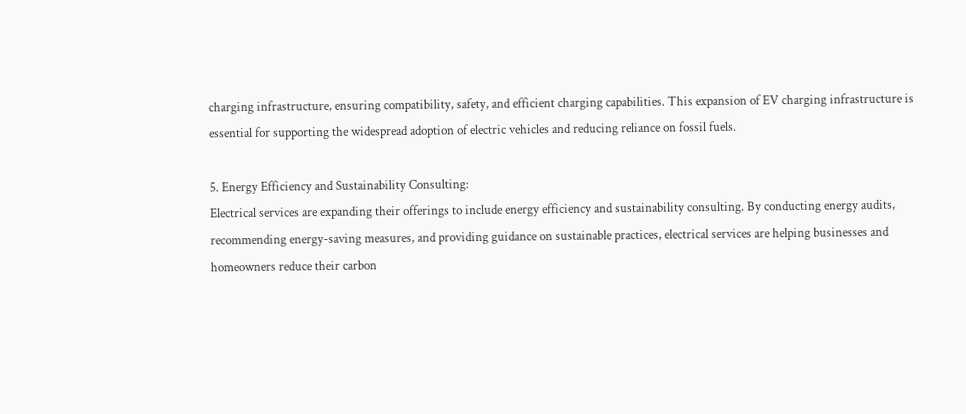charging infrastructure, ensuring compatibility, safety, and efficient charging capabilities. This expansion of EV charging infrastructure is essential for supporting the widespread adoption of electric vehicles and reducing reliance on fossil fuels.

5. Energy Efficiency and Sustainability Consulting:
Electrical services are expanding their offerings to include energy efficiency and sustainability consulting. By conducting energy audits, recommending energy-saving measures, and providing guidance on sustainable practices, electrical services are helping businesses and homeowners reduce their carbon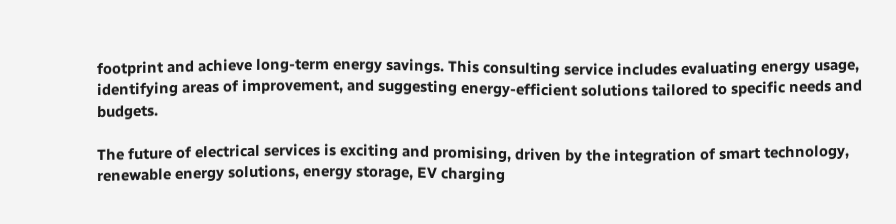footprint and achieve long-term energy savings. This consulting service includes evaluating energy usage, identifying areas of improvement, and suggesting energy-efficient solutions tailored to specific needs and budgets.

The future of electrical services is exciting and promising, driven by the integration of smart technology, renewable energy solutions, energy storage, EV charging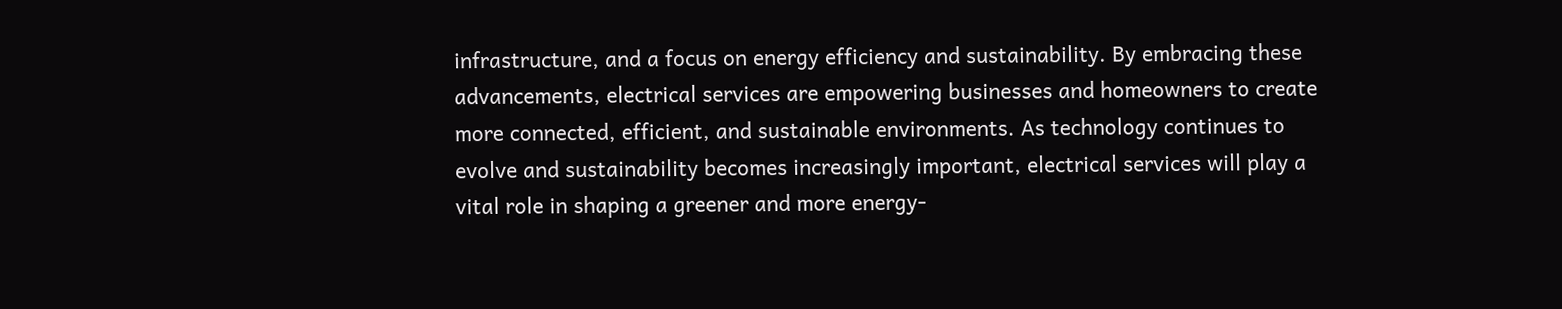infrastructure, and a focus on energy efficiency and sustainability. By embracing these advancements, electrical services are empowering businesses and homeowners to create more connected, efficient, and sustainable environments. As technology continues to evolve and sustainability becomes increasingly important, electrical services will play a vital role in shaping a greener and more energy-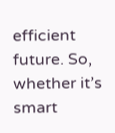efficient future. So, whether it’s smart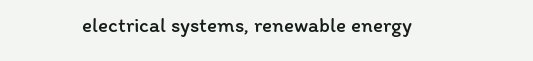electrical systems, renewable energy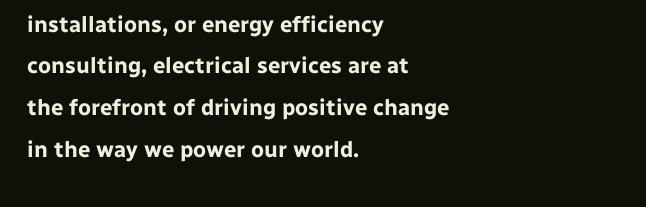installations, or energy efficiency consulting, electrical services are at the forefront of driving positive change in the way we power our world.